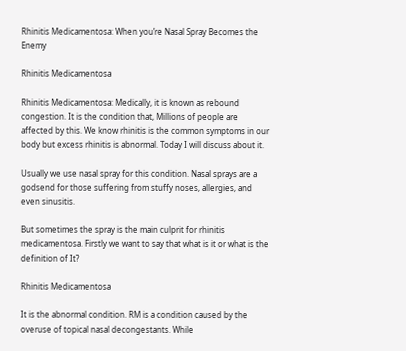Rhinitis Medicamentosa: When you’re Nasal Spray Becomes the Enemy

Rhinitis Medicamentosa

Rhinitis Medicamentosa: Medically, it is known as rebound congestion. It is the condition that, Millions of people are affected by this. We know rhinitis is the common symptoms in our body but excess rhinitis is abnormal. Today I will discuss about it.

Usually we use nasal spray for this condition. Nasal sprays are a godsend for those suffering from stuffy noses, allergies, and even sinusitis.

But sometimes the spray is the main culprit for rhinitis medicamentosa. Firstly we want to say that what is it or what is the definition of It?

Rhinitis Medicamentosa

It is the abnormal condition. RM is a condition caused by the overuse of topical nasal decongestants. While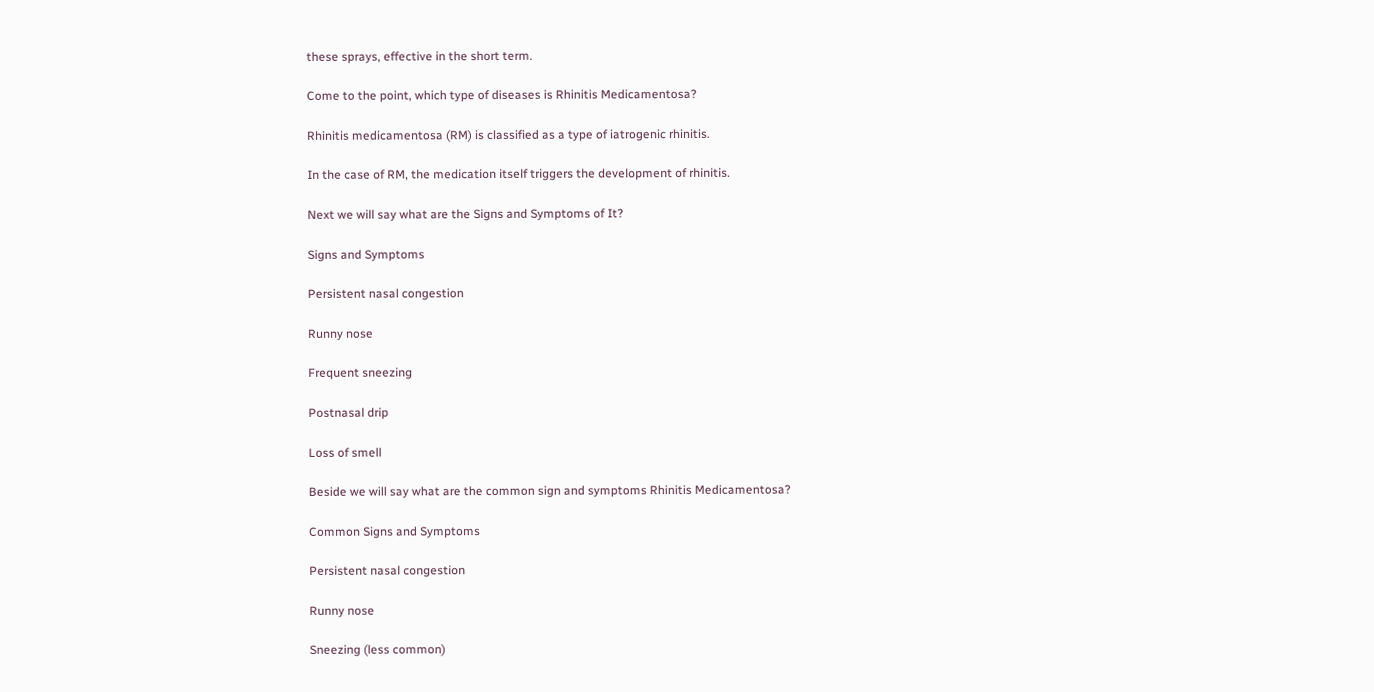these sprays, effective in the short term.

Come to the point, which type of diseases is Rhinitis Medicamentosa?

Rhinitis medicamentosa (RM) is classified as a type of iatrogenic rhinitis.

In the case of RM, the medication itself triggers the development of rhinitis.

Next we will say what are the Signs and Symptoms of It?

Signs and Symptoms

Persistent nasal congestion

Runny nose

Frequent sneezing

Postnasal drip

Loss of smell

Beside we will say what are the common sign and symptoms Rhinitis Medicamentosa?

Common Signs and Symptoms

Persistent nasal congestion

Runny nose

Sneezing (less common)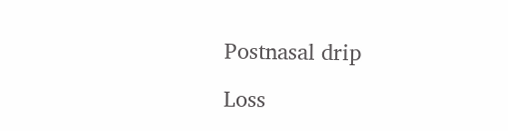Postnasal drip

Loss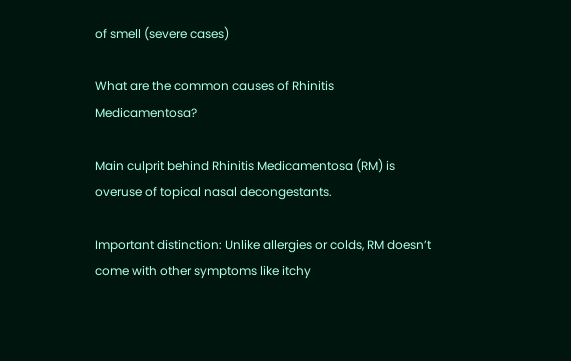of smell (severe cases)

What are the common causes of Rhinitis Medicamentosa?

Main culprit behind Rhinitis Medicamentosa (RM) is overuse of topical nasal decongestants.

Important distinction: Unlike allergies or colds, RM doesn’t come with other symptoms like itchy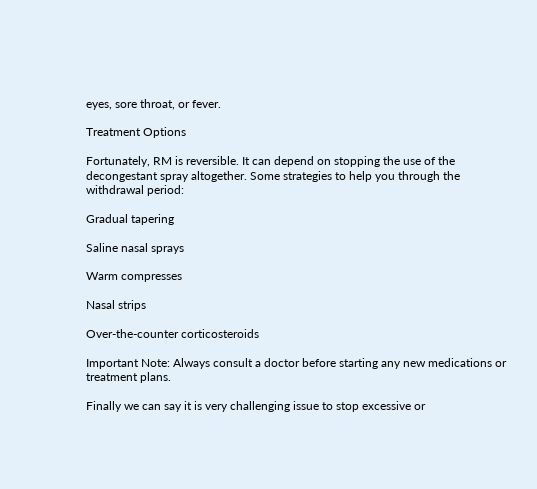eyes, sore throat, or fever.

Treatment Options

Fortunately, RM is reversible. It can depend on stopping the use of the decongestant spray altogether. Some strategies to help you through the withdrawal period:

Gradual tapering

Saline nasal sprays

Warm compresses

Nasal strips

Over-the-counter corticosteroids

Important Note: Always consult a doctor before starting any new medications or treatment plans.

Finally we can say it is very challenging issue to stop excessive or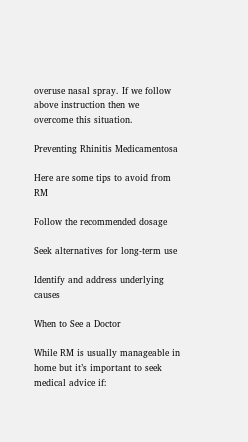overuse nasal spray. If we follow above instruction then we overcome this situation.

Preventing Rhinitis Medicamentosa

Here are some tips to avoid from RM

Follow the recommended dosage

Seek alternatives for long-term use

Identify and address underlying causes

When to See a Doctor

While RM is usually manageable in home but it’s important to seek medical advice if: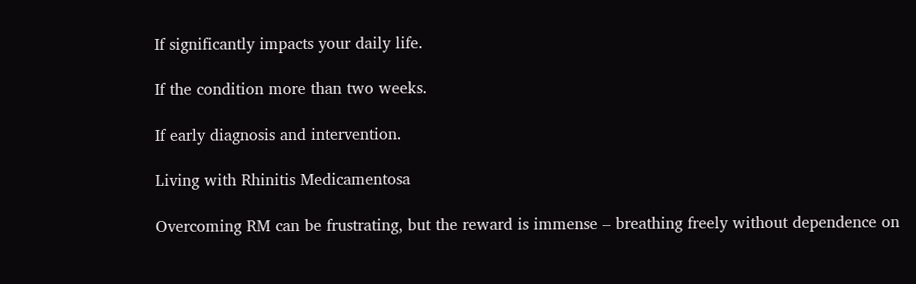If significantly impacts your daily life.

If the condition more than two weeks.

If early diagnosis and intervention.

Living with Rhinitis Medicamentosa

Overcoming RM can be frustrating, but the reward is immense – breathing freely without dependence on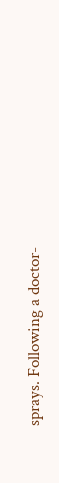sprays. Following a doctor-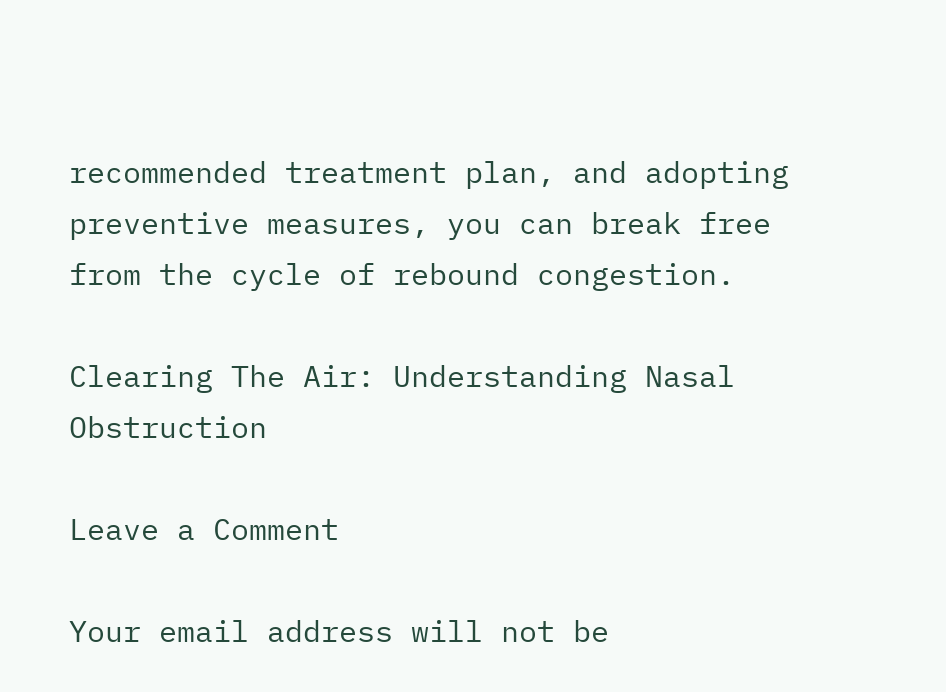recommended treatment plan, and adopting preventive measures, you can break free from the cycle of rebound congestion.

Clearing The Air: Understanding Nasal Obstruction

Leave a Comment

Your email address will not be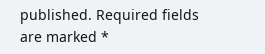published. Required fields are marked *